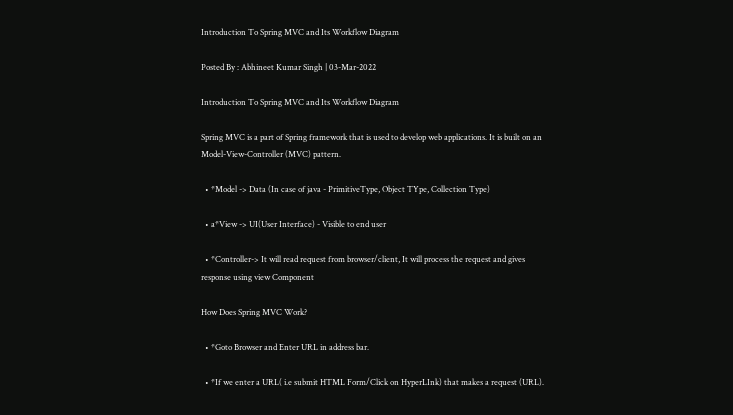Introduction To Spring MVC and Its Workflow Diagram

Posted By : Abhineet Kumar Singh | 03-Mar-2022

Introduction To Spring MVC and Its Workflow Diagram

Spring MVC is a part of Spring framework that is used to develop web applications. It is built on an Model-View-Controller (MVC) pattern.

  • *Model -> Data (In case of java - PrimitiveType, Object TYpe, Collection Type)

  • a*View -> UI(User Interface) - Visible to end user

  • *Controller-> It will read request from browser/client, It will process the request and gives response using view Component

How Does Spring MVC Work?

  • *Goto Browser and Enter URL in address bar.

  • *If we enter a URL( i.e submit HTML Form/Click on HyperLInk) that makes a request (URL).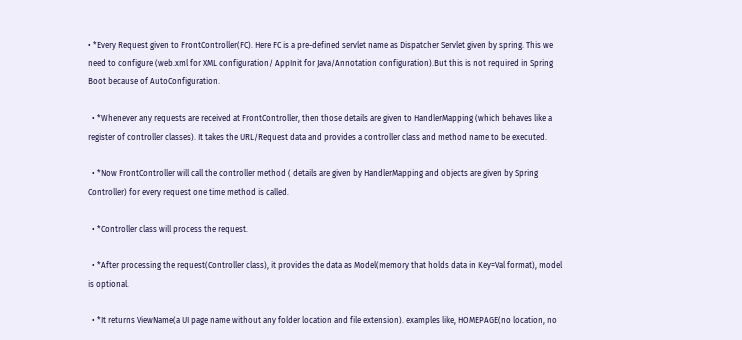• *Every Request given to FrontController(FC). Here FC is a pre-defined servlet name as Dispatcher Servlet given by spring. This we need to configure (web.xml for XML configuration/ AppInit for Java/Annotation configuration).But this is not required in Spring Boot because of AutoConfiguration.

  • *Whenever any requests are received at FrontController, then those details are given to HandlerMapping (which behaves like a register of controller classes). It takes the URL/Request data and provides a controller class and method name to be executed.

  • *Now FrontController will call the controller method ( details are given by HandlerMapping and objects are given by Spring Controller) for every request one time method is called.

  • *Controller class will process the request.

  • *After processing the request(Controller class), it provides the data as Model(memory that holds data in Key=Val format), model is optional.

  • *It returns ViewName(a UI page name without any folder location and file extension). examples like, HOMEPAGE(no location, no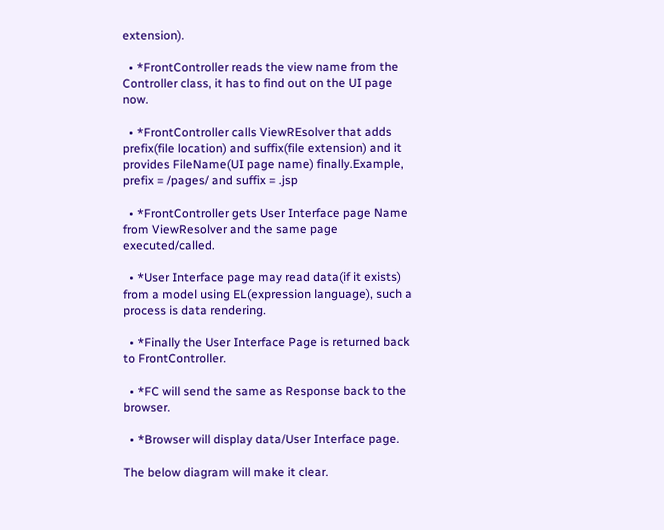extension).

  • *FrontController reads the view name from the Controller class, it has to find out on the UI page now.

  • *FrontController calls ViewREsolver that adds prefix(file location) and suffix(file extension) and it provides FileName(UI page name) finally.Example, prefix = /pages/ and suffix = .jsp

  • *FrontController gets User Interface page Name from ViewResolver and the same page executed/called.

  • *User Interface page may read data(if it exists) from a model using EL(expression language), such a process is data rendering.

  • *Finally the User Interface Page is returned back to FrontController.

  • *FC will send the same as Response back to the browser.

  • *Browser will display data/User Interface page.

The below diagram will make it clear.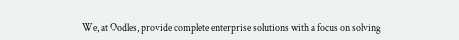We, at Oodles, provide complete enterprise solutions with a focus on solving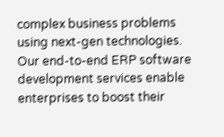complex business problems using next-gen technologies. Our end-to-end ERP software development services enable enterprises to boost their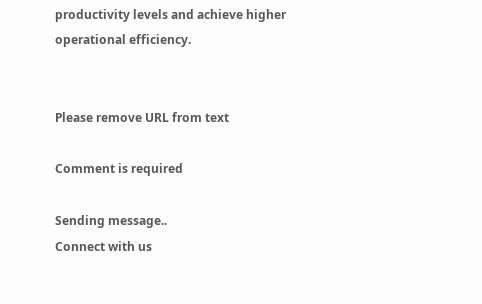productivity levels and achieve higher operational efficiency.


Please remove URL from text

Comment is required

Sending message..
Connect with us